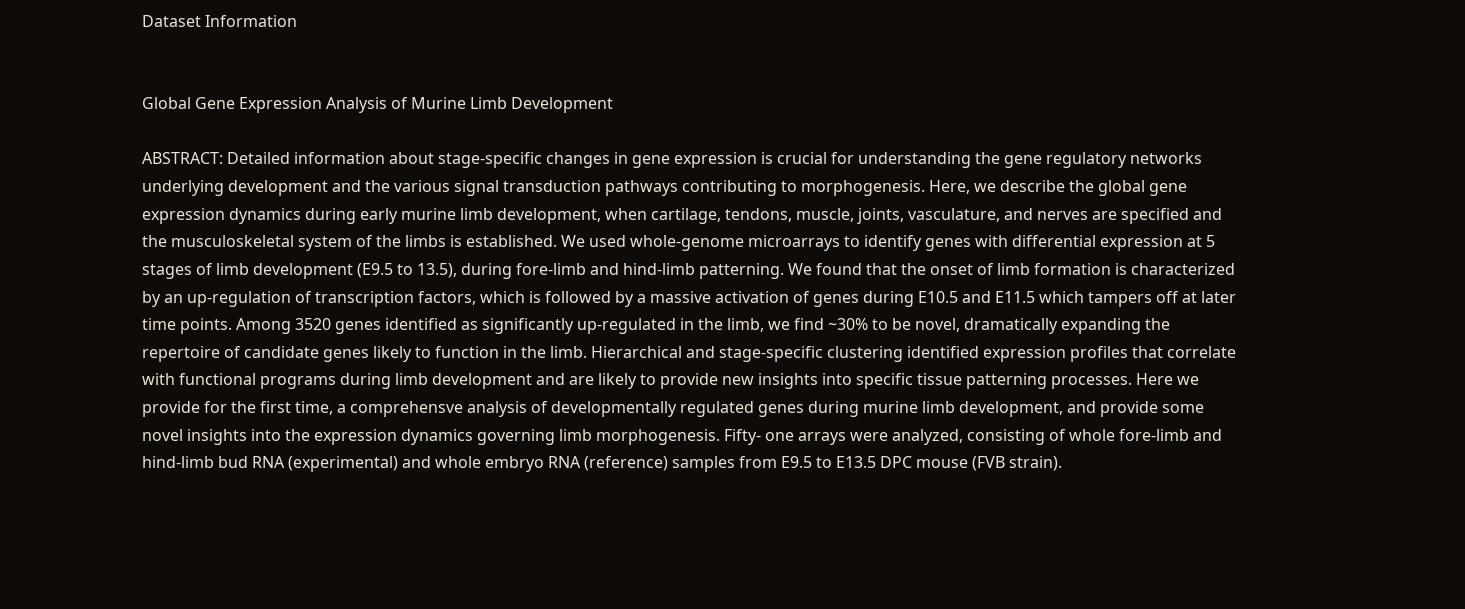Dataset Information


Global Gene Expression Analysis of Murine Limb Development

ABSTRACT: Detailed information about stage-specific changes in gene expression is crucial for understanding the gene regulatory networks underlying development and the various signal transduction pathways contributing to morphogenesis. Here, we describe the global gene expression dynamics during early murine limb development, when cartilage, tendons, muscle, joints, vasculature, and nerves are specified and the musculoskeletal system of the limbs is established. We used whole-genome microarrays to identify genes with differential expression at 5 stages of limb development (E9.5 to 13.5), during fore-limb and hind-limb patterning. We found that the onset of limb formation is characterized by an up-regulation of transcription factors, which is followed by a massive activation of genes during E10.5 and E11.5 which tampers off at later time points. Among 3520 genes identified as significantly up-regulated in the limb, we find ~30% to be novel, dramatically expanding the repertoire of candidate genes likely to function in the limb. Hierarchical and stage-specific clustering identified expression profiles that correlate with functional programs during limb development and are likely to provide new insights into specific tissue patterning processes. Here we provide for the first time, a comprehensve analysis of developmentally regulated genes during murine limb development, and provide some novel insights into the expression dynamics governing limb morphogenesis. Fifty- one arrays were analyzed, consisting of whole fore-limb and hind-limb bud RNA (experimental) and whole embryo RNA (reference) samples from E9.5 to E13.5 DPC mouse (FVB strain).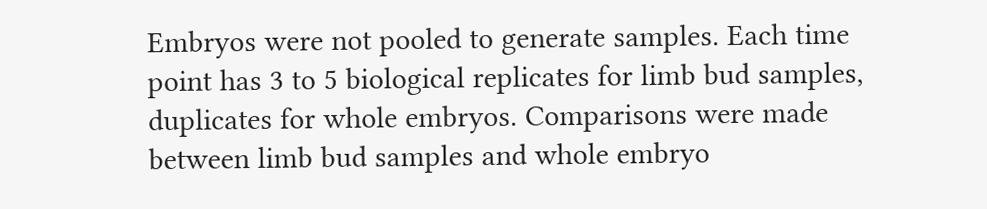Embryos were not pooled to generate samples. Each time point has 3 to 5 biological replicates for limb bud samples, duplicates for whole embryos. Comparisons were made between limb bud samples and whole embryo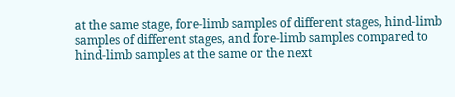at the same stage, fore-limb samples of different stages, hind-limb samples of different stages, and fore-limb samples compared to hind-limb samples at the same or the next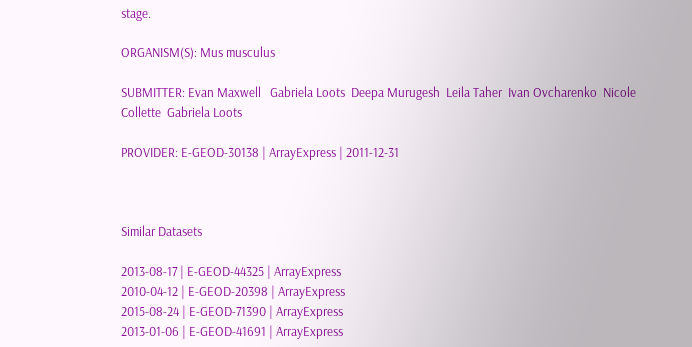stage.

ORGANISM(S): Mus musculus

SUBMITTER: Evan Maxwell   Gabriela Loots  Deepa Murugesh  Leila Taher  Ivan Ovcharenko  Nicole Collette  Gabriela Loots

PROVIDER: E-GEOD-30138 | ArrayExpress | 2011-12-31



Similar Datasets

2013-08-17 | E-GEOD-44325 | ArrayExpress
2010-04-12 | E-GEOD-20398 | ArrayExpress
2015-08-24 | E-GEOD-71390 | ArrayExpress
2013-01-06 | E-GEOD-41691 | ArrayExpress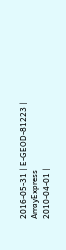2016-05-31 | E-GEOD-81223 | ArrayExpress
2010-04-01 |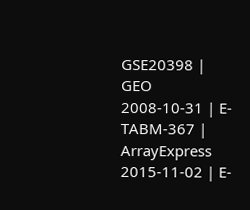GSE20398 | GEO
2008-10-31 | E-TABM-367 | ArrayExpress
2015-11-02 | E-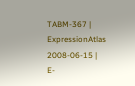TABM-367 | ExpressionAtlas
2008-06-15 | E-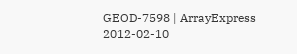GEOD-7598 | ArrayExpress
2012-02-10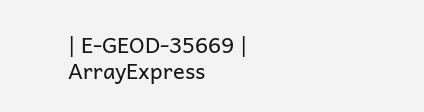| E-GEOD-35669 | ArrayExpress